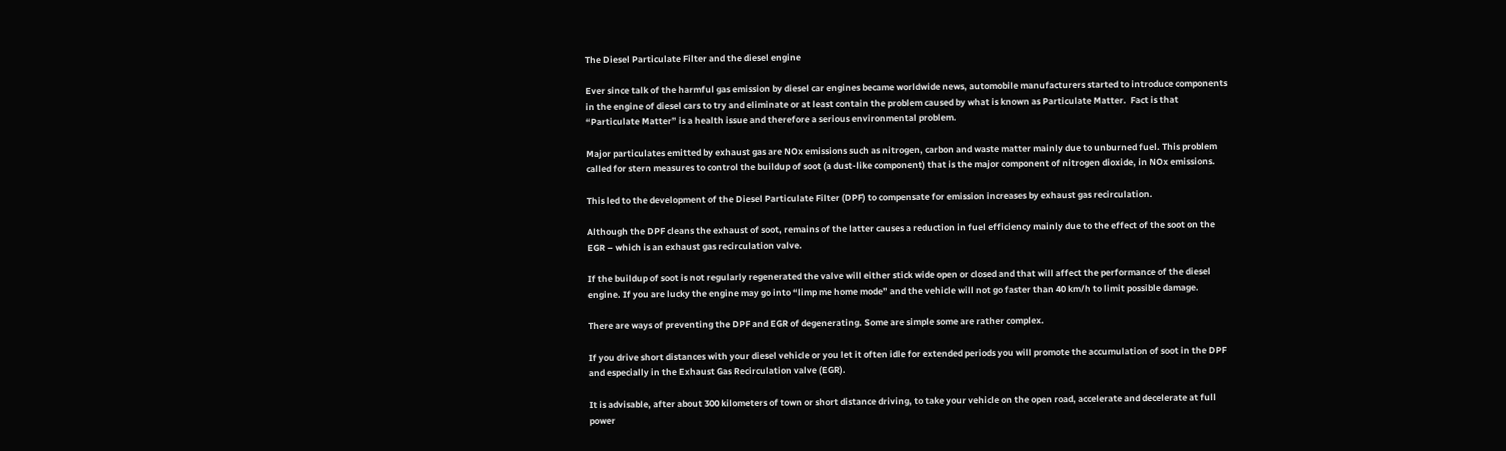The Diesel Particulate Filter and the diesel engine

Ever since talk of the harmful gas emission by diesel car engines became worldwide news, automobile manufacturers started to introduce components in the engine of diesel cars to try and eliminate or at least contain the problem caused by what is known as Particulate Matter.  Fact is that “Particulate Matter” is a health issue and therefore a serious environmental problem.

Major particulates emitted by exhaust gas are NOx emissions such as nitrogen, carbon and waste matter mainly due to unburned fuel. This problem called for stern measures to control the buildup of soot (a dust-like component) that is the major component of nitrogen dioxide, in NOx emissions.

This led to the development of the Diesel Particulate Filter (DPF) to compensate for emission increases by exhaust gas recirculation.

Although the DPF cleans the exhaust of soot, remains of the latter causes a reduction in fuel efficiency mainly due to the effect of the soot on the EGR – which is an exhaust gas recirculation valve.

If the buildup of soot is not regularly regenerated the valve will either stick wide open or closed and that will affect the performance of the diesel engine. If you are lucky the engine may go into “limp me home mode” and the vehicle will not go faster than 40 km/h to limit possible damage.

There are ways of preventing the DPF and EGR of degenerating. Some are simple some are rather complex.

If you drive short distances with your diesel vehicle or you let it often idle for extended periods you will promote the accumulation of soot in the DPF and especially in the Exhaust Gas Recirculation valve (EGR).

It is advisable, after about 300 kilometers of town or short distance driving, to take your vehicle on the open road, accelerate and decelerate at full power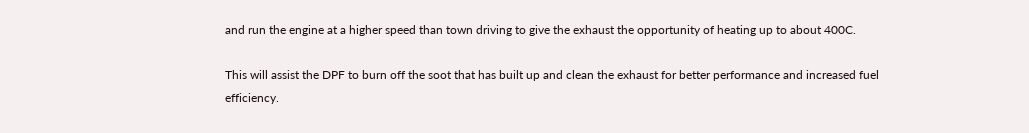and run the engine at a higher speed than town driving to give the exhaust the opportunity of heating up to about 400C.

This will assist the DPF to burn off the soot that has built up and clean the exhaust for better performance and increased fuel efficiency.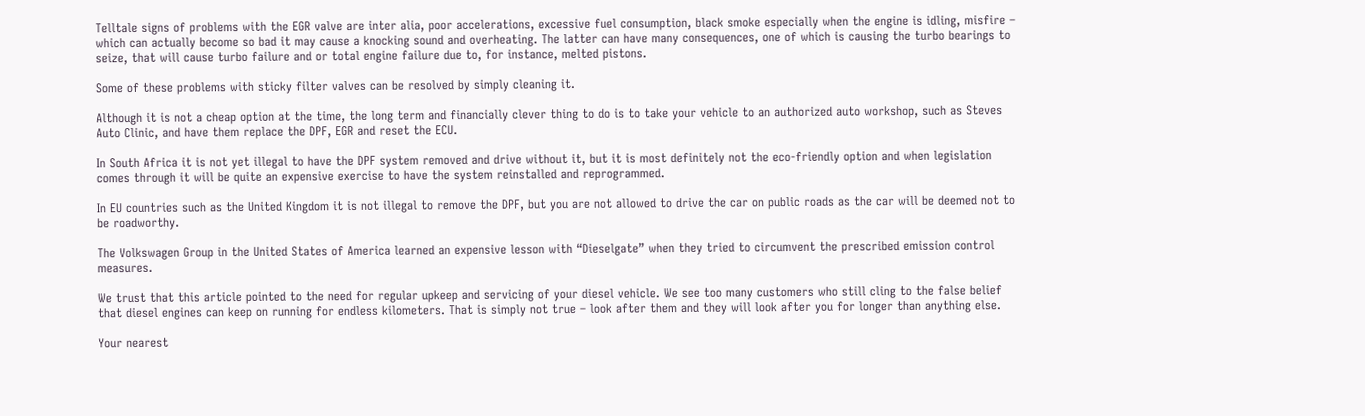Telltale signs of problems with the EGR valve are inter alia, poor accelerations, excessive fuel consumption, black smoke especially when the engine is idling, misfire – which can actually become so bad it may cause a knocking sound and overheating. The latter can have many consequences, one of which is causing the turbo bearings to seize, that will cause turbo failure and or total engine failure due to, for instance, melted pistons.

Some of these problems with sticky filter valves can be resolved by simply cleaning it.

Although it is not a cheap option at the time, the long term and financially clever thing to do is to take your vehicle to an authorized auto workshop, such as Steves Auto Clinic, and have them replace the DPF, EGR and reset the ECU.

In South Africa it is not yet illegal to have the DPF system removed and drive without it, but it is most definitely not the eco-friendly option and when legislation comes through it will be quite an expensive exercise to have the system reinstalled and reprogrammed.

In EU countries such as the United Kingdom it is not illegal to remove the DPF, but you are not allowed to drive the car on public roads as the car will be deemed not to be roadworthy.

The Volkswagen Group in the United States of America learned an expensive lesson with “Dieselgate” when they tried to circumvent the prescribed emission control measures.

We trust that this article pointed to the need for regular upkeep and servicing of your diesel vehicle. We see too many customers who still cling to the false belief that diesel engines can keep on running for endless kilometers. That is simply not true – look after them and they will look after you for longer than anything else.

Your nearest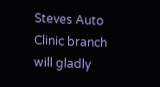Steves Auto Clinic branch will gladly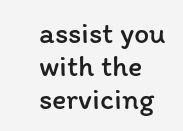assist you with the servicing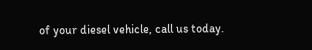of your diesel vehicle, call us today.